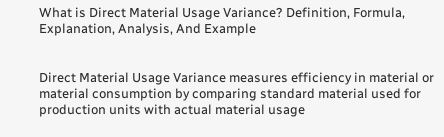What is Direct Material Usage Variance? Definition, Formula, Explanation, Analysis, And Example


Direct Material Usage Variance measures efficiency in material or material consumption by comparing standard material used for production units with actual material usage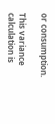or consumption.

This variance calculation is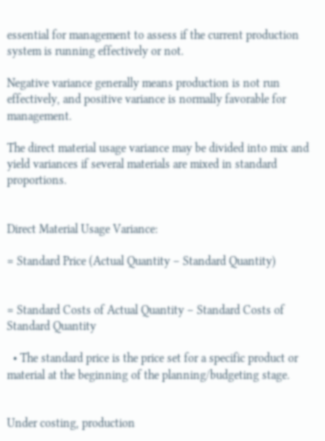essential for management to assess if the current production system is running effectively or not.

Negative variance generally means production is not run effectively, and positive variance is normally favorable for management.

The direct material usage variance may be divided into mix and yield variances if several materials are mixed in standard proportions.


Direct Material Usage Variance:

= Standard Price (Actual Quantity – Standard Quantity)


= Standard Costs of Actual Quantity – Standard Costs of Standard Quantity

  • The standard price is the price set for a specific product or material at the beginning of the planning/budgeting stage.


Under costing, production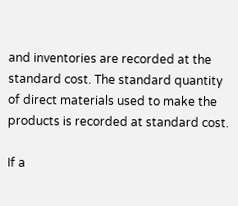and inventories are recorded at the standard cost. The standard quantity of direct materials used to make the products is recorded at standard cost.

If a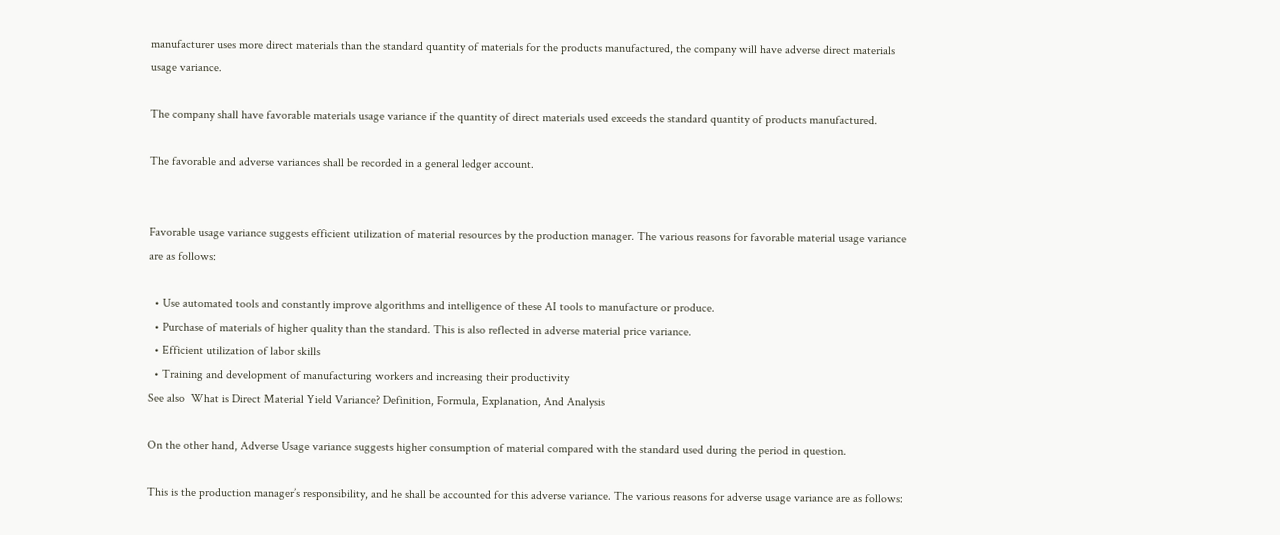manufacturer uses more direct materials than the standard quantity of materials for the products manufactured, the company will have adverse direct materials usage variance.

The company shall have favorable materials usage variance if the quantity of direct materials used exceeds the standard quantity of products manufactured.

The favorable and adverse variances shall be recorded in a general ledger account.


Favorable usage variance suggests efficient utilization of material resources by the production manager. The various reasons for favorable material usage variance are as follows:

  • Use automated tools and constantly improve algorithms and intelligence of these AI tools to manufacture or produce.
  • Purchase of materials of higher quality than the standard. This is also reflected in adverse material price variance.
  • Efficient utilization of labor skills
  • Training and development of manufacturing workers and increasing their productivity
See also  What is Direct Material Yield Variance? Definition, Formula, Explanation, And Analysis

On the other hand, Adverse Usage variance suggests higher consumption of material compared with the standard used during the period in question.

This is the production manager’s responsibility, and he shall be accounted for this adverse variance. The various reasons for adverse usage variance are as follows: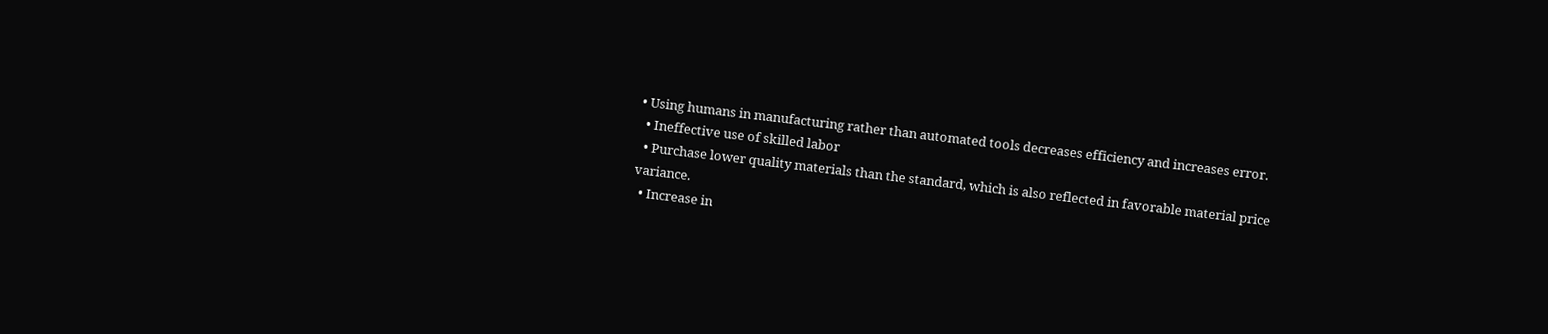• Using humans in manufacturing rather than automated tools decreases efficiency and increases error.
  • Ineffective use of skilled labor
  • Purchase lower quality materials than the standard, which is also reflected in favorable material price variance.
  • Increase in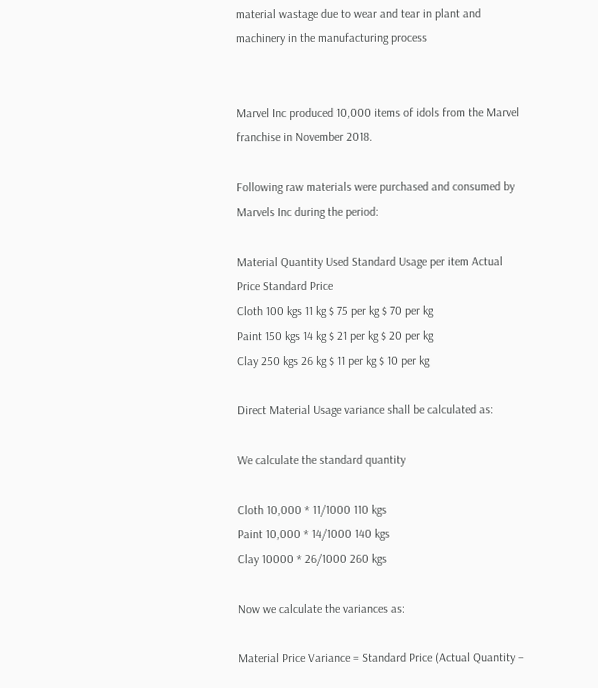material wastage due to wear and tear in plant and machinery in the manufacturing process


Marvel Inc produced 10,000 items of idols from the Marvel franchise in November 2018.

Following raw materials were purchased and consumed by Marvels Inc during the period:

Material Quantity Used Standard Usage per item Actual Price Standard Price
Cloth 100 kgs 11 kg $ 75 per kg $ 70 per kg
Paint 150 kgs 14 kg $ 21 per kg $ 20 per kg
Clay 250 kgs 26 kg $ 11 per kg $ 10 per kg

Direct Material Usage variance shall be calculated as:

We calculate the standard quantity

Cloth 10,000 * 11/1000 110 kgs
Paint 10,000 * 14/1000 140 kgs
Clay 10000 * 26/1000 260 kgs

Now we calculate the variances as:

Material Price Variance = Standard Price (Actual Quantity –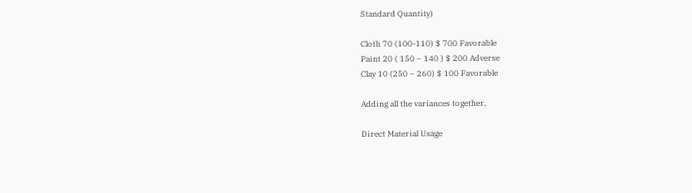Standard Quantity)

Cloth 70 (100-110) $ 700 Favorable
Paint 20 ( 150 – 140 ) $ 200 Adverse
Clay 10 (250 – 260) $ 100 Favorable

Adding all the variances together,

Direct Material Usage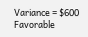Variance = $600 Favorable